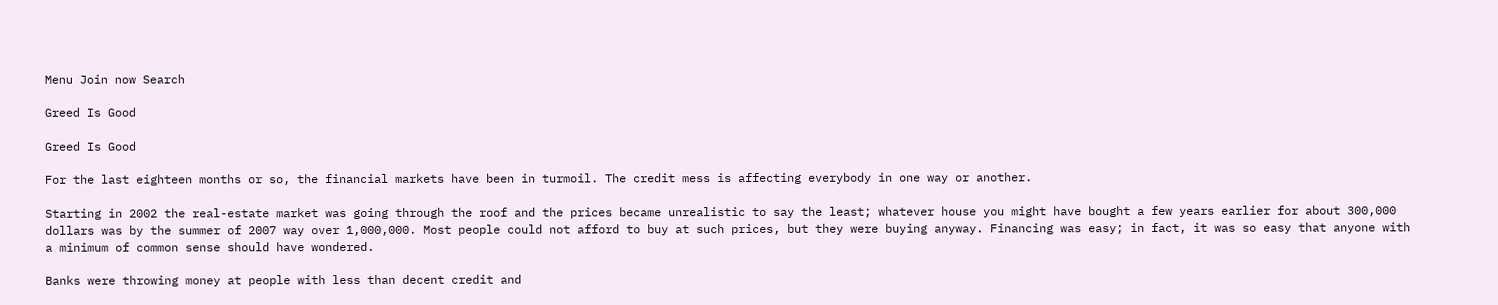Menu Join now Search

Greed Is Good

Greed Is Good

For the last eighteen months or so, the financial markets have been in turmoil. The credit mess is affecting everybody in one way or another.

Starting in 2002 the real-estate market was going through the roof and the prices became unrealistic to say the least; whatever house you might have bought a few years earlier for about 300,000 dollars was by the summer of 2007 way over 1,000,000. Most people could not afford to buy at such prices, but they were buying anyway. Financing was easy; in fact, it was so easy that anyone with a minimum of common sense should have wondered.

Banks were throwing money at people with less than decent credit and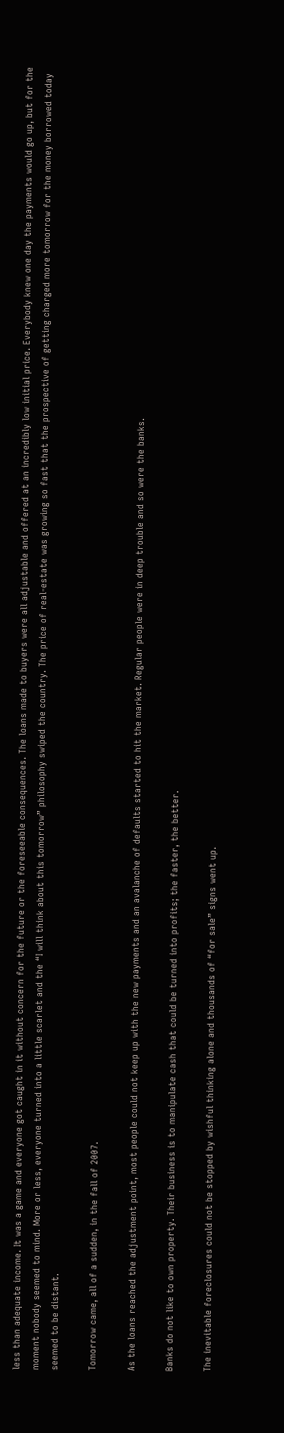less than adequate income. It was a game and everyone got caught in it without concern for the future or the foreseeable consequences. The loans made to buyers were all adjustable and offered at an incredibly low initial price. Everybody knew one day the payments would go up, but for the moment nobody seemed to mind. More or less, everyone turned into a little scarlet and the “I will think about this tomorrow” philosophy swiped the country. The price of real-estate was growing so fast that the prospective of getting charged more tomorrow for the money borrowed today seemed to be distant.

Tomorrow came, all of a sudden, in the fall of 2007.

As the loans reached the adjustment point, most people could not keep up with the new payments and an avalanche of defaults started to hit the market. Regular people were in deep trouble and so were the banks.

Banks do not like to own property. Their business is to manipulate cash that could be turned into profits; the faster, the better.

The inevitable foreclosures could not be stopped by wishful thinking alone and thousands of “for sale” signs went up.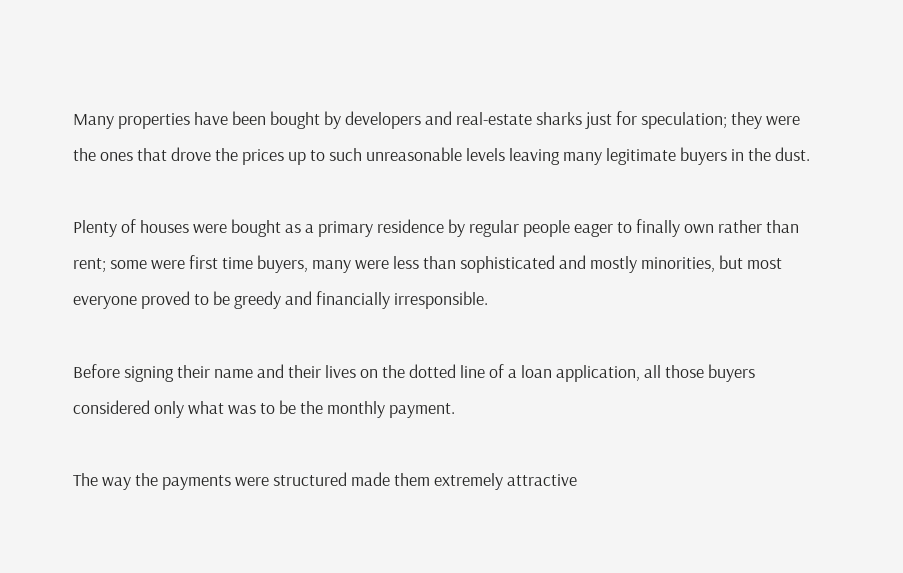Many properties have been bought by developers and real-estate sharks just for speculation; they were the ones that drove the prices up to such unreasonable levels leaving many legitimate buyers in the dust.

Plenty of houses were bought as a primary residence by regular people eager to finally own rather than rent; some were first time buyers, many were less than sophisticated and mostly minorities, but most everyone proved to be greedy and financially irresponsible.

Before signing their name and their lives on the dotted line of a loan application, all those buyers considered only what was to be the monthly payment.

The way the payments were structured made them extremely attractive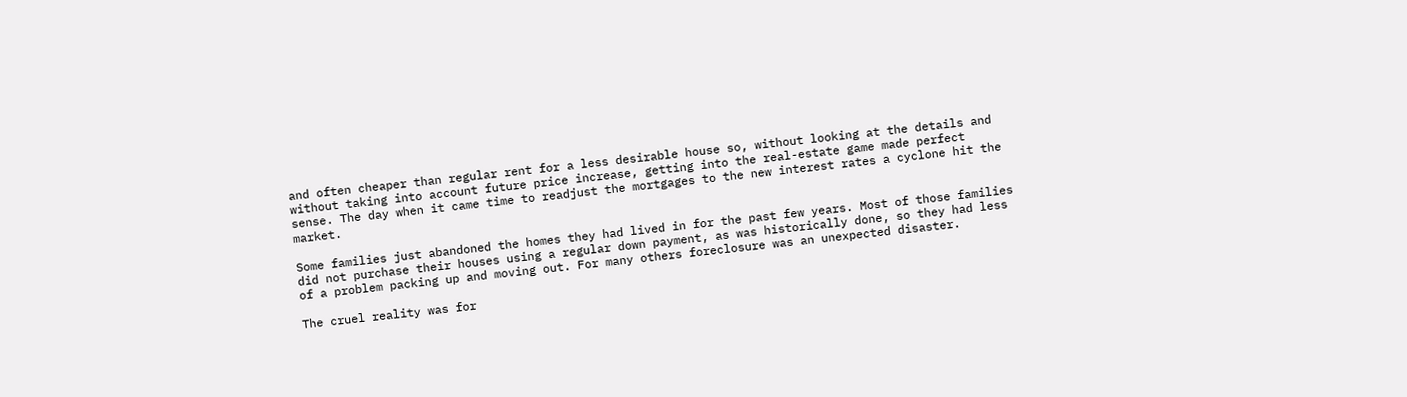and often cheaper than regular rent for a less desirable house so, without looking at the details and without taking into account future price increase, getting into the real-estate game made perfect sense. The day when it came time to readjust the mortgages to the new interest rates a cyclone hit the market.

Some families just abandoned the homes they had lived in for the past few years. Most of those families did not purchase their houses using a regular down payment, as was historically done, so they had less of a problem packing up and moving out. For many others foreclosure was an unexpected disaster.

The cruel reality was for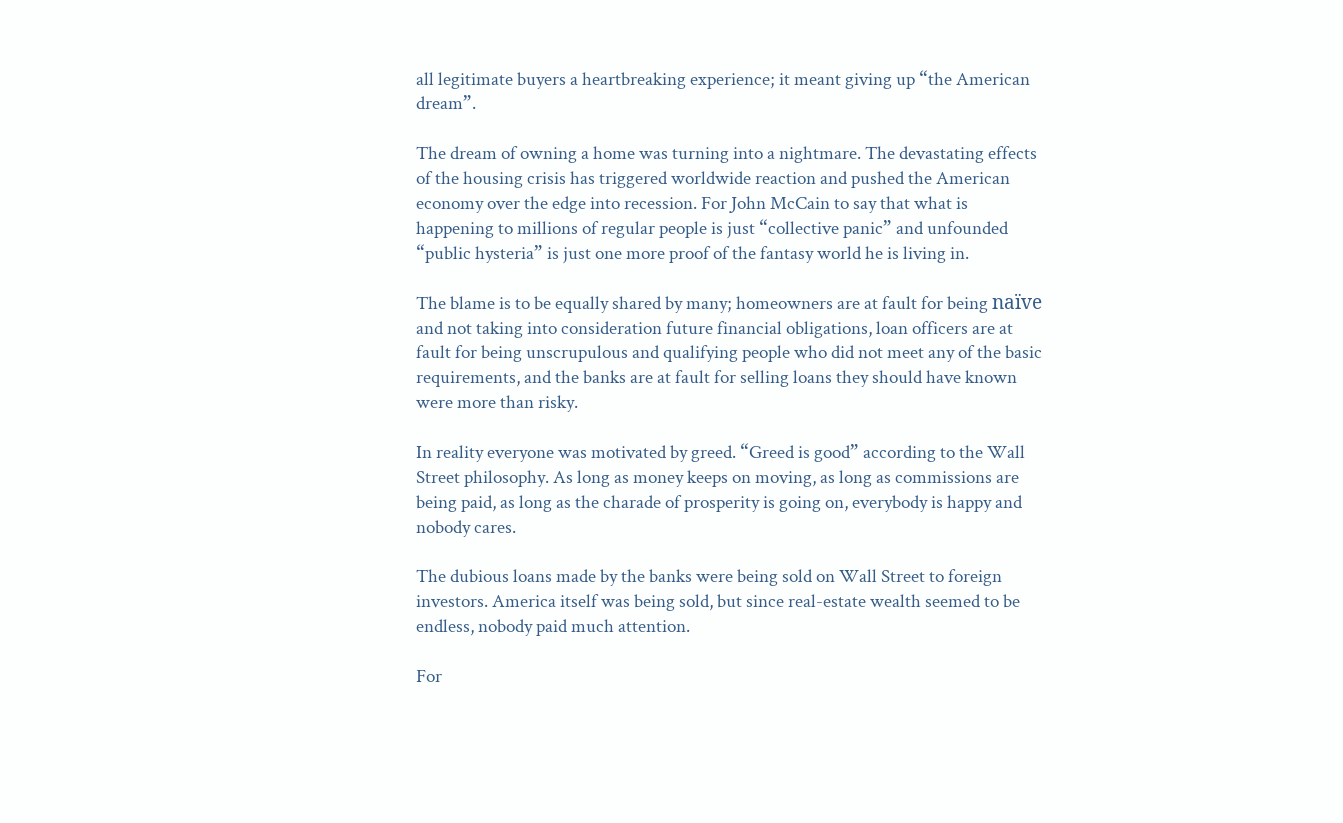all legitimate buyers a heartbreaking experience; it meant giving up “the American dream”.

The dream of owning a home was turning into a nightmare. The devastating effects of the housing crisis has triggered worldwide reaction and pushed the American economy over the edge into recession. For John McCain to say that what is happening to millions of regular people is just “collective panic” and unfounded “public hysteria” is just one more proof of the fantasy world he is living in.

The blame is to be equally shared by many; homeowners are at fault for being naïve and not taking into consideration future financial obligations, loan officers are at fault for being unscrupulous and qualifying people who did not meet any of the basic requirements, and the banks are at fault for selling loans they should have known were more than risky.

In reality everyone was motivated by greed. “Greed is good” according to the Wall Street philosophy. As long as money keeps on moving, as long as commissions are being paid, as long as the charade of prosperity is going on, everybody is happy and nobody cares.

The dubious loans made by the banks were being sold on Wall Street to foreign investors. America itself was being sold, but since real-estate wealth seemed to be endless, nobody paid much attention.

For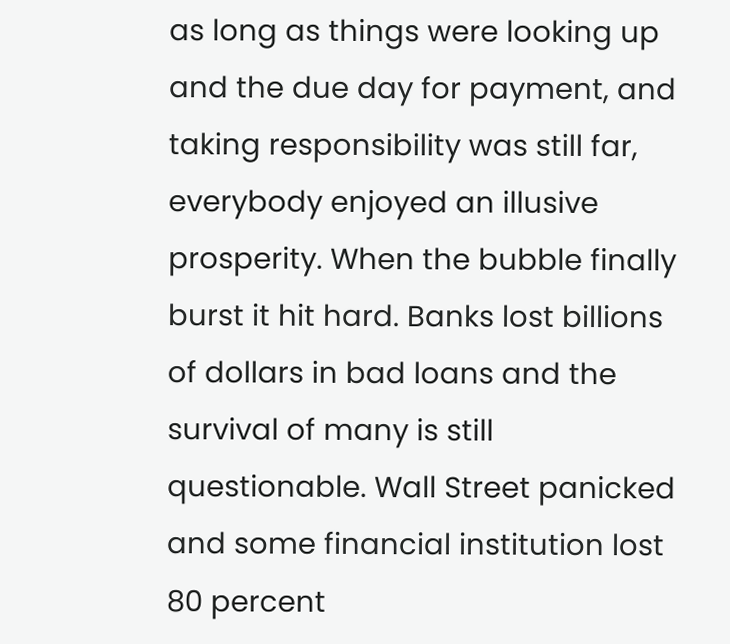as long as things were looking up and the due day for payment, and taking responsibility was still far, everybody enjoyed an illusive prosperity. When the bubble finally burst it hit hard. Banks lost billions of dollars in bad loans and the survival of many is still questionable. Wall Street panicked and some financial institution lost 80 percent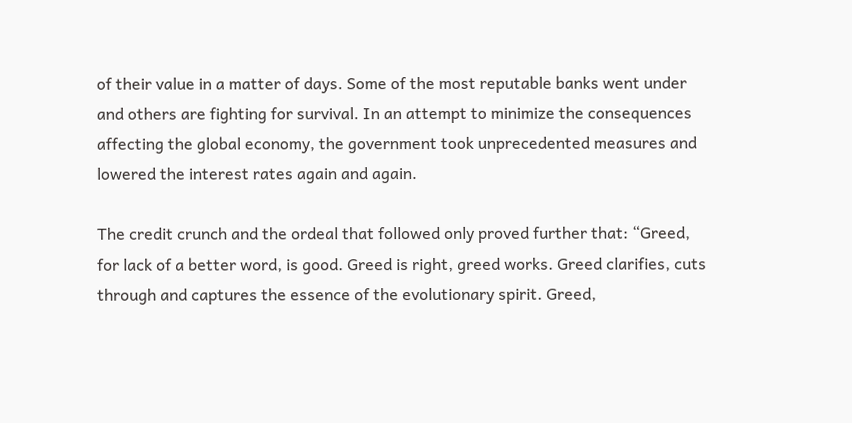of their value in a matter of days. Some of the most reputable banks went under and others are fighting for survival. In an attempt to minimize the consequences affecting the global economy, the government took unprecedented measures and lowered the interest rates again and again.

The credit crunch and the ordeal that followed only proved further that: “Greed, for lack of a better word, is good. Greed is right, greed works. Greed clarifies, cuts through and captures the essence of the evolutionary spirit. Greed,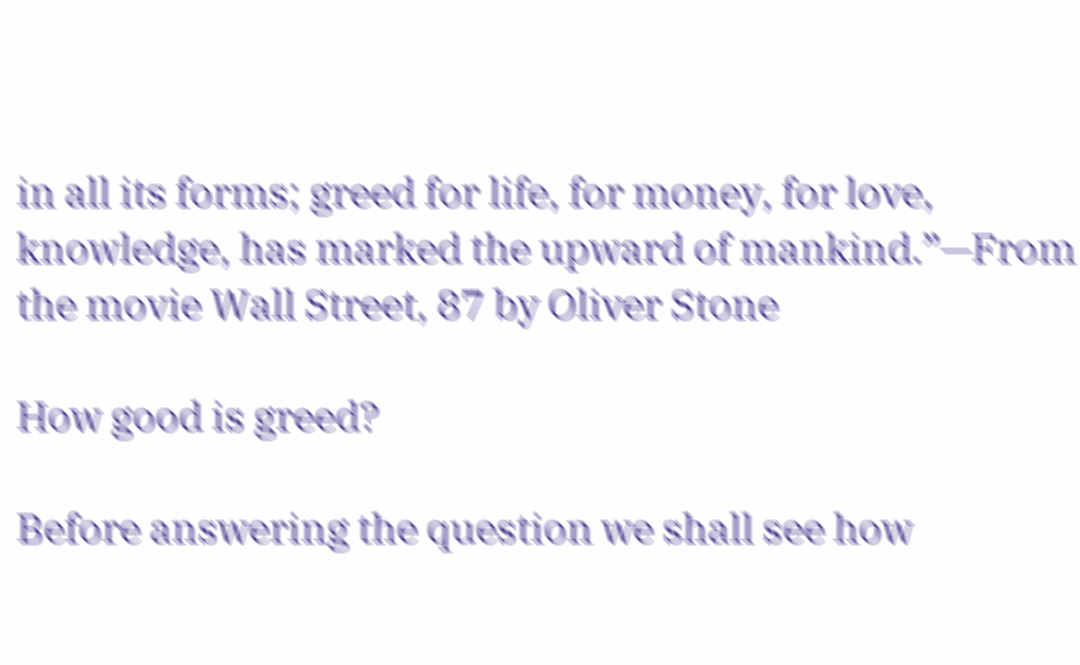in all its forms; greed for life, for money, for love, knowledge, has marked the upward of mankind.”—From the movie Wall Street, 87 by Oliver Stone

How good is greed?

Before answering the question we shall see how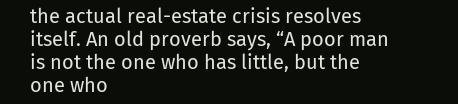the actual real-estate crisis resolves itself. An old proverb says, “A poor man is not the one who has little, but the one who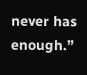never has enough.”